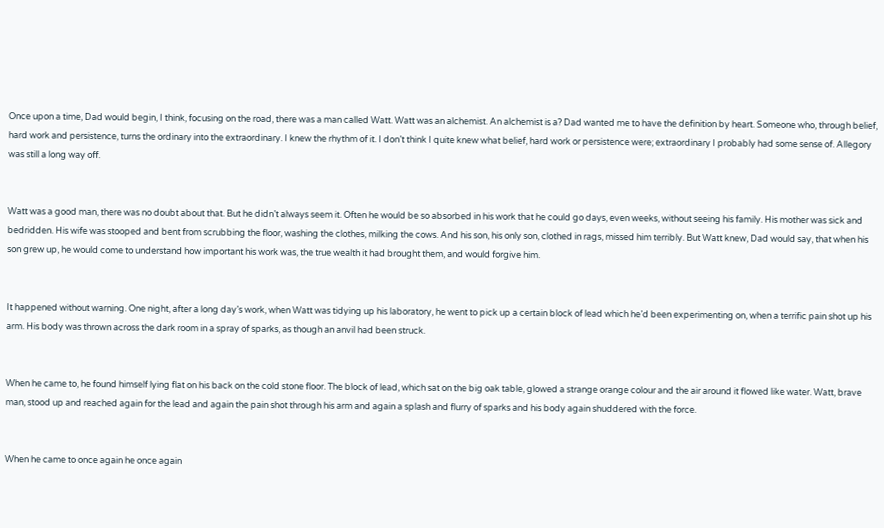Once upon a time, Dad would begin, I think, focusing on the road, there was a man called Watt. Watt was an alchemist. An alchemist is a? Dad wanted me to have the definition by heart. Someone who, through belief, hard work and persistence, turns the ordinary into the extraordinary. I knew the rhythm of it. I don’t think I quite knew what belief, hard work or persistence were; extraordinary I probably had some sense of. Allegory was still a long way off.


Watt was a good man, there was no doubt about that. But he didn’t always seem it. Often he would be so absorbed in his work that he could go days, even weeks, without seeing his family. His mother was sick and bedridden. His wife was stooped and bent from scrubbing the floor, washing the clothes, milking the cows. And his son, his only son, clothed in rags, missed him terribly. But Watt knew, Dad would say, that when his son grew up, he would come to understand how important his work was, the true wealth it had brought them, and would forgive him.


It happened without warning. One night, after a long day’s work, when Watt was tidying up his laboratory, he went to pick up a certain block of lead which he’d been experimenting on, when a terrific pain shot up his arm. His body was thrown across the dark room in a spray of sparks, as though an anvil had been struck.


When he came to, he found himself lying flat on his back on the cold stone floor. The block of lead, which sat on the big oak table, glowed a strange orange colour and the air around it flowed like water. Watt, brave man, stood up and reached again for the lead and again the pain shot through his arm and again a splash and flurry of sparks and his body again shuddered with the force.


When he came to once again he once again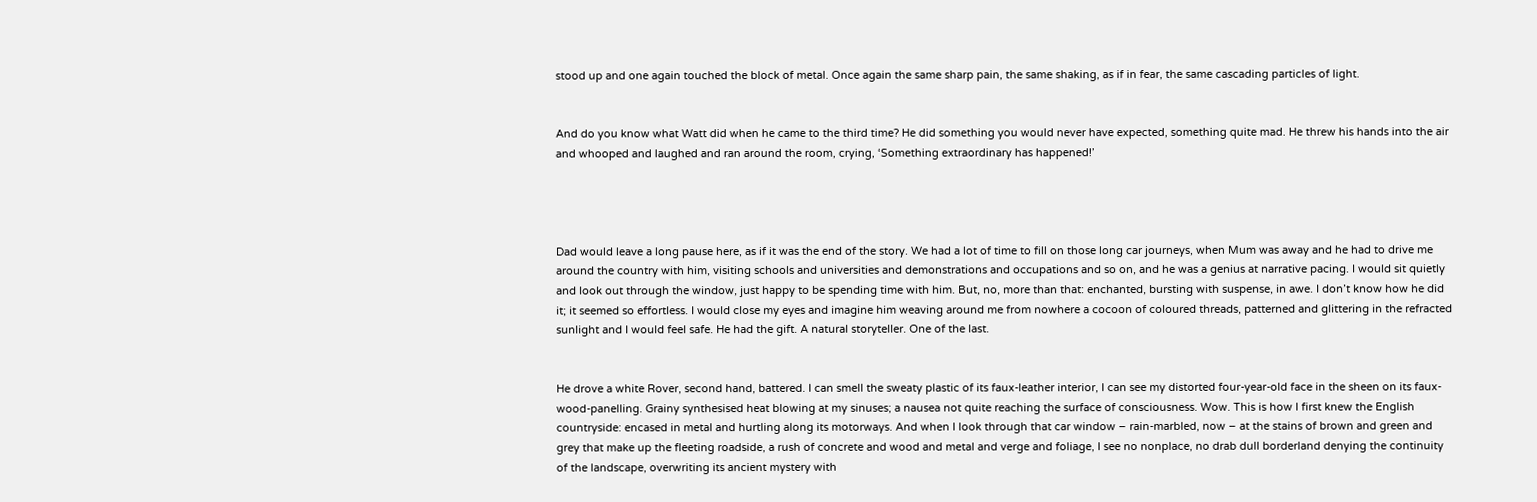stood up and one again touched the block of metal. Once again the same sharp pain, the same shaking, as if in fear, the same cascading particles of light.


And do you know what Watt did when he came to the third time? He did something you would never have expected, something quite mad. He threw his hands into the air and whooped and laughed and ran around the room, crying, ‘Something extraordinary has happened!’




Dad would leave a long pause here, as if it was the end of the story. We had a lot of time to fill on those long car journeys, when Mum was away and he had to drive me around the country with him, visiting schools and universities and demonstrations and occupations and so on, and he was a genius at narrative pacing. I would sit quietly and look out through the window, just happy to be spending time with him. But, no, more than that: enchanted, bursting with suspense, in awe. I don’t know how he did it; it seemed so effortless. I would close my eyes and imagine him weaving around me from nowhere a cocoon of coloured threads, patterned and glittering in the refracted sunlight and I would feel safe. He had the gift. A natural storyteller. One of the last.


He drove a white Rover, second hand, battered. I can smell the sweaty plastic of its faux-leather interior, I can see my distorted four-year-old face in the sheen on its faux-wood-panelling. Grainy synthesised heat blowing at my sinuses; a nausea not quite reaching the surface of consciousness. Wow. This is how I first knew the English countryside: encased in metal and hurtling along its motorways. And when I look through that car window – rain-marbled, now – at the stains of brown and green and grey that make up the fleeting roadside, a rush of concrete and wood and metal and verge and foliage, I see no nonplace, no drab dull borderland denying the continuity of the landscape, overwriting its ancient mystery with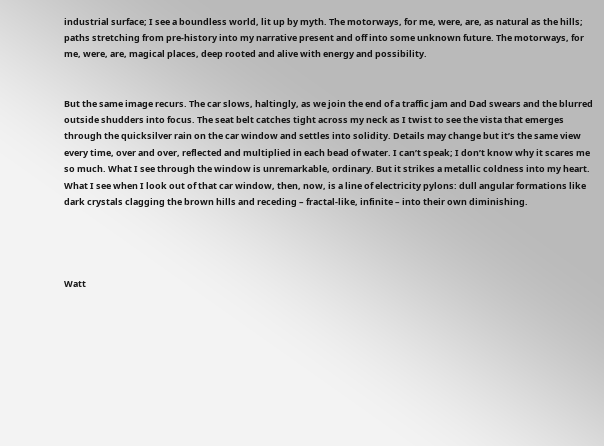industrial surface; I see a boundless world, lit up by myth. The motorways, for me, were, are, as natural as the hills; paths stretching from pre-history into my narrative present and off into some unknown future. The motorways, for me, were, are, magical places, deep rooted and alive with energy and possibility.


But the same image recurs. The car slows, haltingly, as we join the end of a traffic jam and Dad swears and the blurred outside shudders into focus. The seat belt catches tight across my neck as I twist to see the vista that emerges through the quicksilver rain on the car window and settles into solidity. Details may change but it’s the same view every time, over and over, reflected and multiplied in each bead of water. I can’t speak; I don’t know why it scares me so much. What I see through the window is unremarkable, ordinary. But it strikes a metallic coldness into my heart. What I see when I look out of that car window, then, now, is a line of electricity pylons: dull angular formations like dark crystals clagging the brown hills and receding – fractal-like, infinite – into their own diminishing.




Watt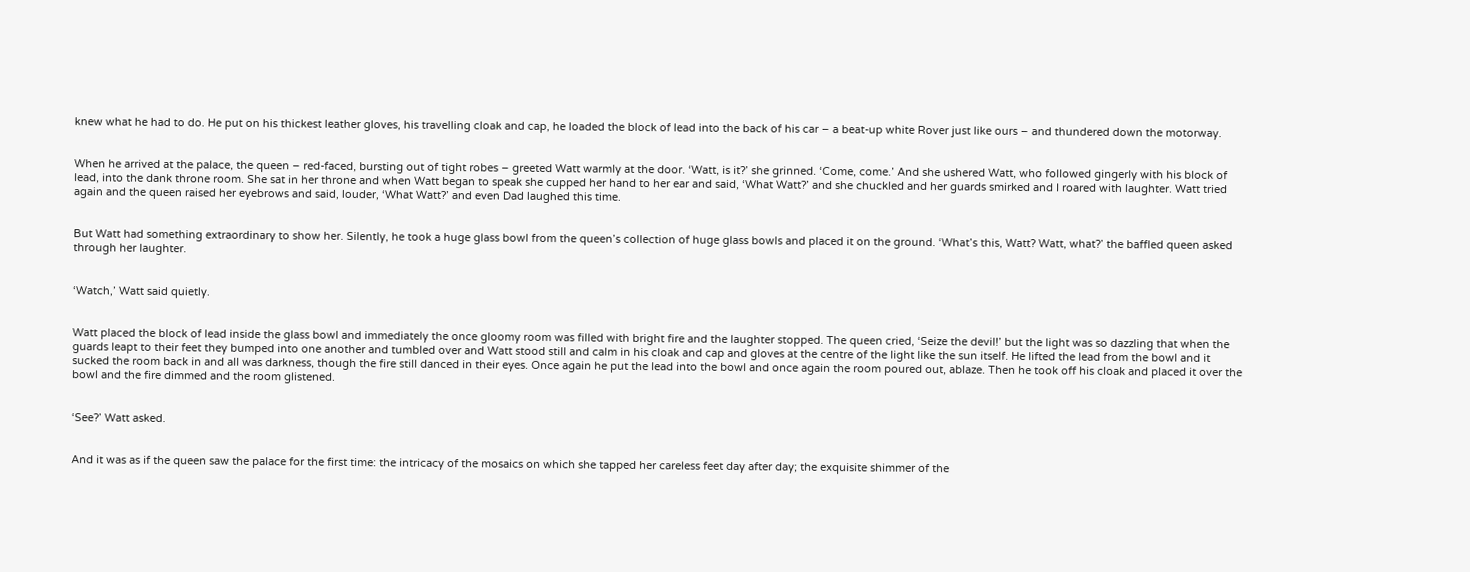knew what he had to do. He put on his thickest leather gloves, his travelling cloak and cap, he loaded the block of lead into the back of his car – a beat-up white Rover just like ours – and thundered down the motorway.


When he arrived at the palace, the queen – red-faced, bursting out of tight robes – greeted Watt warmly at the door. ‘Watt, is it?’ she grinned. ‘Come, come.’ And she ushered Watt, who followed gingerly with his block of lead, into the dank throne room. She sat in her throne and when Watt began to speak she cupped her hand to her ear and said, ‘What Watt?’ and she chuckled and her guards smirked and I roared with laughter. Watt tried again and the queen raised her eyebrows and said, louder, ‘What Watt?’ and even Dad laughed this time.


But Watt had something extraordinary to show her. Silently, he took a huge glass bowl from the queen’s collection of huge glass bowls and placed it on the ground. ‘What’s this, Watt? Watt, what?’ the baffled queen asked through her laughter.


‘Watch,’ Watt said quietly.


Watt placed the block of lead inside the glass bowl and immediately the once gloomy room was filled with bright fire and the laughter stopped. The queen cried, ‘Seize the devil!’ but the light was so dazzling that when the guards leapt to their feet they bumped into one another and tumbled over and Watt stood still and calm in his cloak and cap and gloves at the centre of the light like the sun itself. He lifted the lead from the bowl and it sucked the room back in and all was darkness, though the fire still danced in their eyes. Once again he put the lead into the bowl and once again the room poured out, ablaze. Then he took off his cloak and placed it over the bowl and the fire dimmed and the room glistened.


‘See?’ Watt asked.


And it was as if the queen saw the palace for the first time: the intricacy of the mosaics on which she tapped her careless feet day after day; the exquisite shimmer of the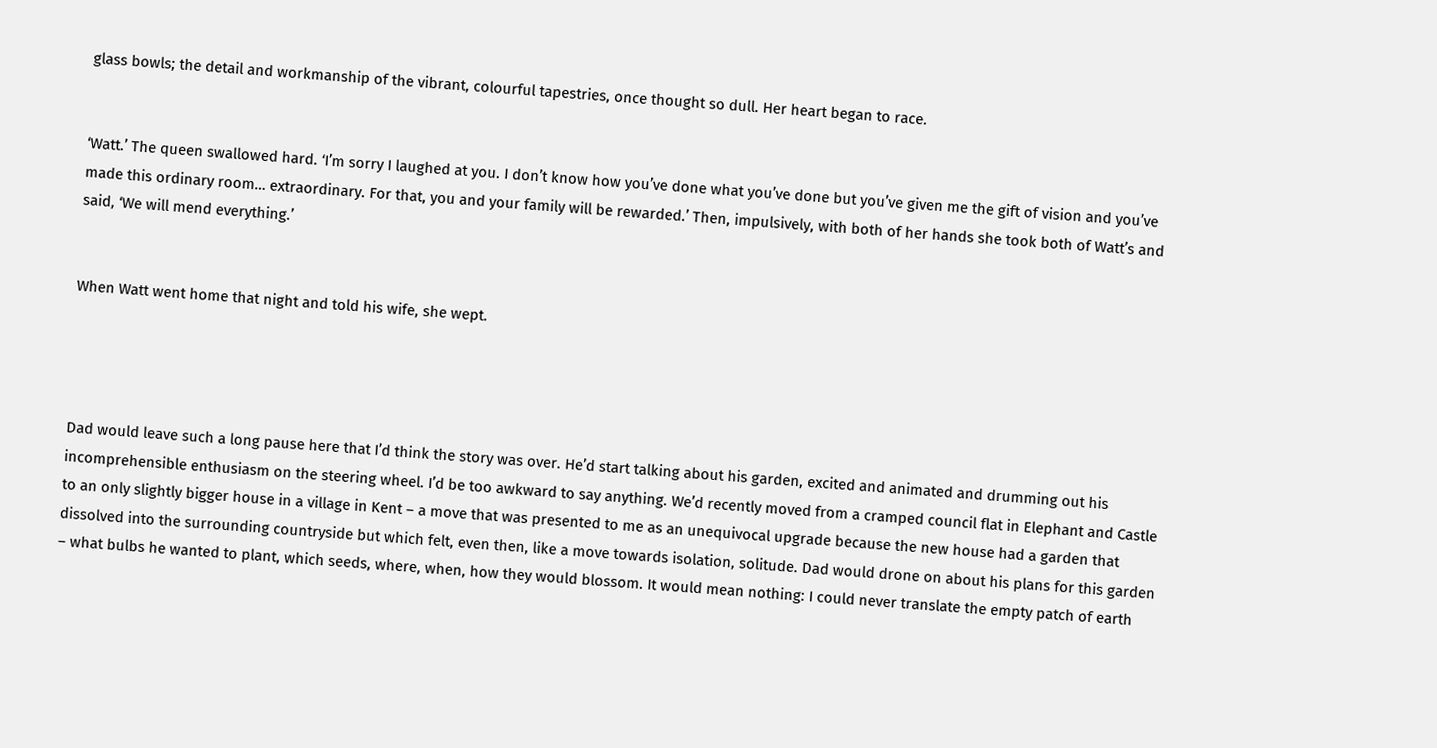glass bowls; the detail and workmanship of the vibrant, colourful tapestries, once thought so dull. Her heart began to race.


‘Watt.’ The queen swallowed hard. ‘I’m sorry I laughed at you. I don’t know how you’ve done what you’ve done but you’ve given me the gift of vision and you’ve made this ordinary room… extraordinary. For that, you and your family will be rewarded.’ Then, impulsively, with both of her hands she took both of Watt’s and said, ‘We will mend everything.’


When Watt went home that night and told his wife, she wept.




Dad would leave such a long pause here that I’d think the story was over. He’d start talking about his garden, excited and animated and drumming out his incomprehensible enthusiasm on the steering wheel. I’d be too awkward to say anything. We’d recently moved from a cramped council flat in Elephant and Castle to an only slightly bigger house in a village in Kent – a move that was presented to me as an unequivocal upgrade because the new house had a garden that dissolved into the surrounding countryside but which felt, even then, like a move towards isolation, solitude. Dad would drone on about his plans for this garden – what bulbs he wanted to plant, which seeds, where, when, how they would blossom. It would mean nothing: I could never translate the empty patch of earth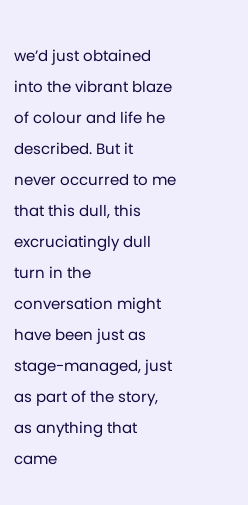we’d just obtained into the vibrant blaze of colour and life he described. But it never occurred to me that this dull, this excruciatingly dull turn in the conversation might have been just as stage-managed, just as part of the story, as anything that came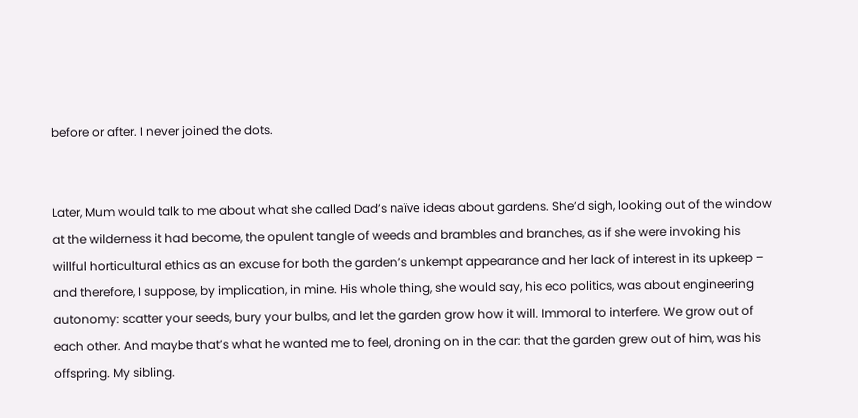before or after. I never joined the dots.


Later, Mum would talk to me about what she called Dad’s naïve ideas about gardens. She’d sigh, looking out of the window at the wilderness it had become, the opulent tangle of weeds and brambles and branches, as if she were invoking his willful horticultural ethics as an excuse for both the garden’s unkempt appearance and her lack of interest in its upkeep – and therefore, I suppose, by implication, in mine. His whole thing, she would say, his eco politics, was about engineering autonomy: scatter your seeds, bury your bulbs, and let the garden grow how it will. Immoral to interfere. We grow out of each other. And maybe that’s what he wanted me to feel, droning on in the car: that the garden grew out of him, was his offspring. My sibling.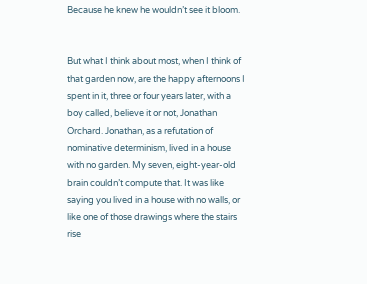Because he knew he wouldn’t see it bloom.


But what I think about most, when I think of that garden now, are the happy afternoons I spent in it, three or four years later, with a boy called, believe it or not, Jonathan Orchard. Jonathan, as a refutation of nominative determinism, lived in a house with no garden. My seven, eight-year-old brain couldn’t compute that. It was like saying you lived in a house with no walls, or like one of those drawings where the stairs rise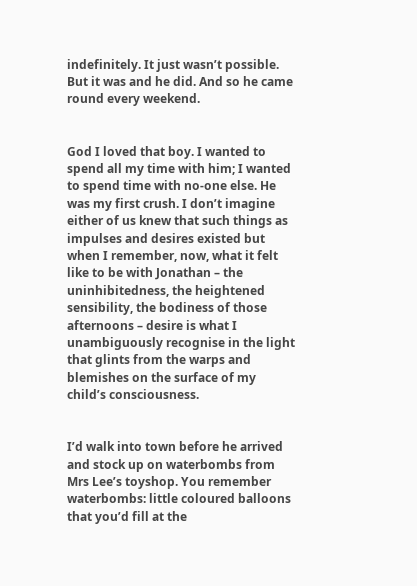indefinitely. It just wasn’t possible. But it was and he did. And so he came round every weekend.


God I loved that boy. I wanted to spend all my time with him; I wanted to spend time with no-one else. He was my first crush. I don’t imagine either of us knew that such things as impulses and desires existed but when I remember, now, what it felt like to be with Jonathan – the uninhibitedness, the heightened sensibility, the bodiness of those afternoons – desire is what I unambiguously recognise in the light that glints from the warps and blemishes on the surface of my child’s consciousness.


I’d walk into town before he arrived and stock up on waterbombs from Mrs Lee’s toyshop. You remember waterbombs: little coloured balloons that you’d fill at the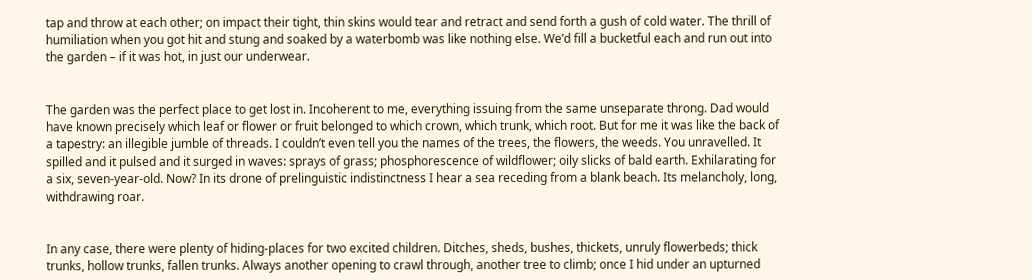tap and throw at each other; on impact their tight, thin skins would tear and retract and send forth a gush of cold water. The thrill of humiliation when you got hit and stung and soaked by a waterbomb was like nothing else. We’d fill a bucketful each and run out into the garden – if it was hot, in just our underwear.


The garden was the perfect place to get lost in. Incoherent to me, everything issuing from the same unseparate throng. Dad would have known precisely which leaf or flower or fruit belonged to which crown, which trunk, which root. But for me it was like the back of a tapestry: an illegible jumble of threads. I couldn’t even tell you the names of the trees, the flowers, the weeds. You unravelled. It spilled and it pulsed and it surged in waves: sprays of grass; phosphorescence of wildflower; oily slicks of bald earth. Exhilarating for a six, seven-year-old. Now? In its drone of prelinguistic indistinctness I hear a sea receding from a blank beach. Its melancholy, long, withdrawing roar.


In any case, there were plenty of hiding-places for two excited children. Ditches, sheds, bushes, thickets, unruly flowerbeds; thick trunks, hollow trunks, fallen trunks. Always another opening to crawl through, another tree to climb; once I hid under an upturned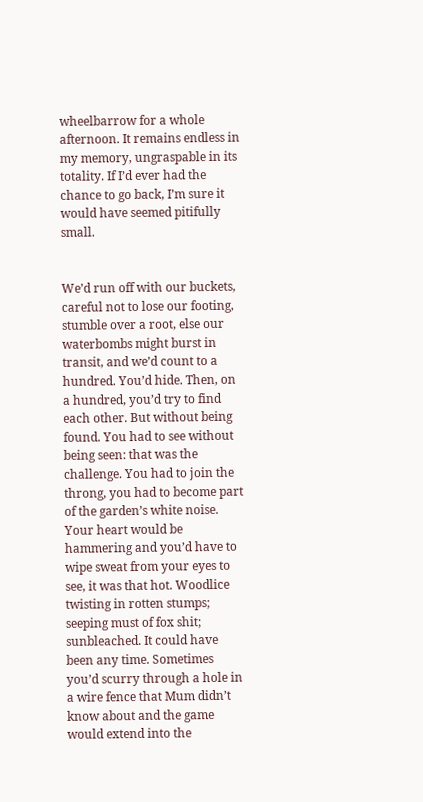wheelbarrow for a whole afternoon. It remains endless in my memory, ungraspable in its totality. If I’d ever had the chance to go back, I’m sure it would have seemed pitifully small.


We’d run off with our buckets, careful not to lose our footing, stumble over a root, else our waterbombs might burst in transit, and we’d count to a hundred. You’d hide. Then, on a hundred, you’d try to find each other. But without being found. You had to see without being seen: that was the challenge. You had to join the throng, you had to become part of the garden’s white noise. Your heart would be hammering and you’d have to wipe sweat from your eyes to see, it was that hot. Woodlice twisting in rotten stumps; seeping must of fox shit; sunbleached. It could have been any time. Sometimes you’d scurry through a hole in a wire fence that Mum didn’t know about and the game would extend into the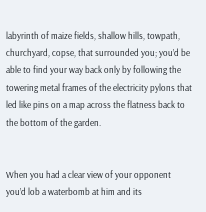labyrinth of maize fields, shallow hills, towpath, churchyard, copse, that surrounded you; you’d be able to find your way back only by following the towering metal frames of the electricity pylons that led like pins on a map across the flatness back to the bottom of the garden.


When you had a clear view of your opponent you’d lob a waterbomb at him and its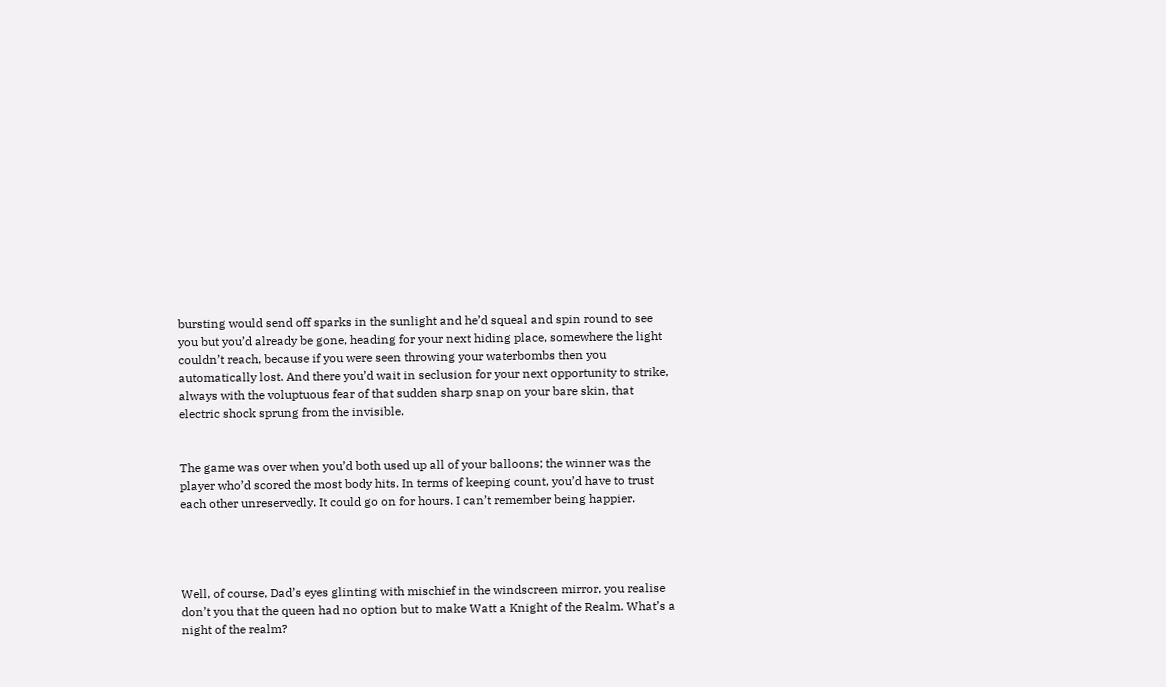bursting would send off sparks in the sunlight and he’d squeal and spin round to see you but you’d already be gone, heading for your next hiding place, somewhere the light couldn’t reach, because if you were seen throwing your waterbombs then you automatically lost. And there you’d wait in seclusion for your next opportunity to strike, always with the voluptuous fear of that sudden sharp snap on your bare skin, that electric shock sprung from the invisible.


The game was over when you’d both used up all of your balloons; the winner was the player who’d scored the most body hits. In terms of keeping count, you’d have to trust each other unreservedly. It could go on for hours. I can’t remember being happier.




Well, of course, Dad’s eyes glinting with mischief in the windscreen mirror, you realise don’t you that the queen had no option but to make Watt a Knight of the Realm. What’s a night of the realm?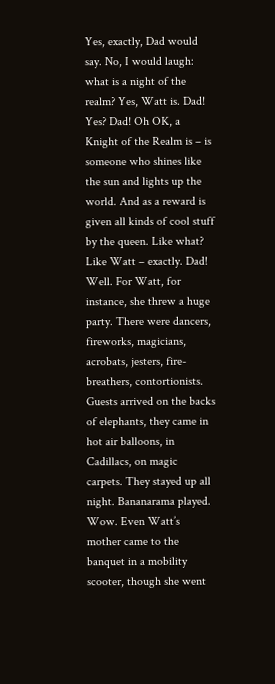Yes, exactly, Dad would say. No, I would laugh: what is a night of the realm? Yes, Watt is. Dad! Yes? Dad! Oh OK, a Knight of the Realm is – is someone who shines like the sun and lights up the world. And as a reward is given all kinds of cool stuff by the queen. Like what? Like Watt – exactly. Dad! Well. For Watt, for instance, she threw a huge party. There were dancers, fireworks, magicians, acrobats, jesters, fire-breathers, contortionists. Guests arrived on the backs of elephants, they came in hot air balloons, in Cadillacs, on magic carpets. They stayed up all night. Bananarama played. Wow. Even Watt’s mother came to the banquet in a mobility scooter, though she went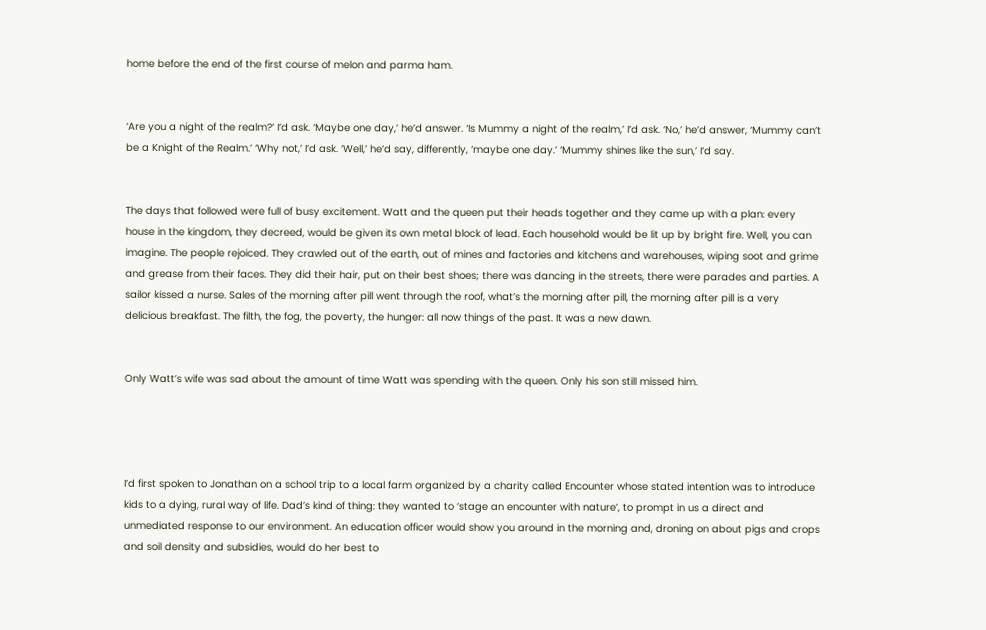home before the end of the first course of melon and parma ham.


‘Are you a night of the realm?’ I’d ask. ‘Maybe one day,’ he’d answer. ‘Is Mummy a night of the realm,’ I’d ask. ‘No,’ he’d answer, ‘Mummy can’t be a Knight of the Realm.’ ‘Why not,’ I’d ask. ‘Well,’ he’d say, differently, ‘maybe one day.’ ‘Mummy shines like the sun,’ I’d say.


The days that followed were full of busy excitement. Watt and the queen put their heads together and they came up with a plan: every house in the kingdom, they decreed, would be given its own metal block of lead. Each household would be lit up by bright fire. Well, you can imagine. The people rejoiced. They crawled out of the earth, out of mines and factories and kitchens and warehouses, wiping soot and grime and grease from their faces. They did their hair, put on their best shoes; there was dancing in the streets, there were parades and parties. A sailor kissed a nurse. Sales of the morning after pill went through the roof, what’s the morning after pill, the morning after pill is a very delicious breakfast. The filth, the fog, the poverty, the hunger: all now things of the past. It was a new dawn.


Only Watt’s wife was sad about the amount of time Watt was spending with the queen. Only his son still missed him.




I’d first spoken to Jonathan on a school trip to a local farm organized by a charity called Encounter whose stated intention was to introduce kids to a dying, rural way of life. Dad’s kind of thing: they wanted to ‘stage an encounter with nature’, to prompt in us a direct and unmediated response to our environment. An education officer would show you around in the morning and, droning on about pigs and crops and soil density and subsidies, would do her best to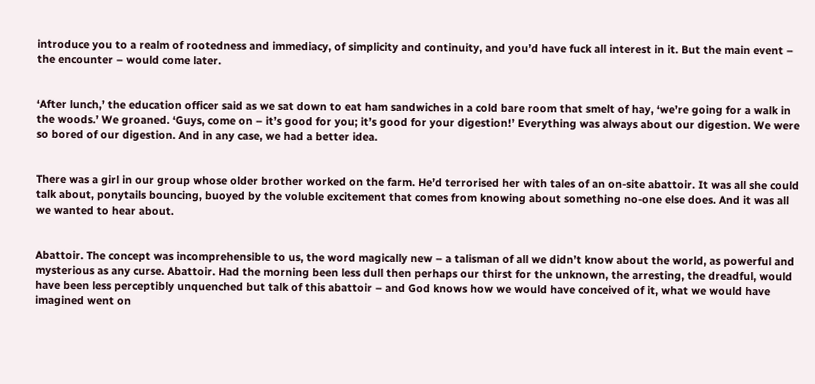introduce you to a realm of rootedness and immediacy, of simplicity and continuity, and you’d have fuck all interest in it. But the main event – the encounter – would come later.


‘After lunch,’ the education officer said as we sat down to eat ham sandwiches in a cold bare room that smelt of hay, ‘we’re going for a walk in the woods.’ We groaned. ‘Guys, come on – it’s good for you; it’s good for your digestion!’ Everything was always about our digestion. We were so bored of our digestion. And in any case, we had a better idea.


There was a girl in our group whose older brother worked on the farm. He’d terrorised her with tales of an on-site abattoir. It was all she could talk about, ponytails bouncing, buoyed by the voluble excitement that comes from knowing about something no-one else does. And it was all we wanted to hear about.


Abattoir. The concept was incomprehensible to us, the word magically new – a talisman of all we didn’t know about the world, as powerful and mysterious as any curse. Abattoir. Had the morning been less dull then perhaps our thirst for the unknown, the arresting, the dreadful, would have been less perceptibly unquenched but talk of this abattoir – and God knows how we would have conceived of it, what we would have imagined went on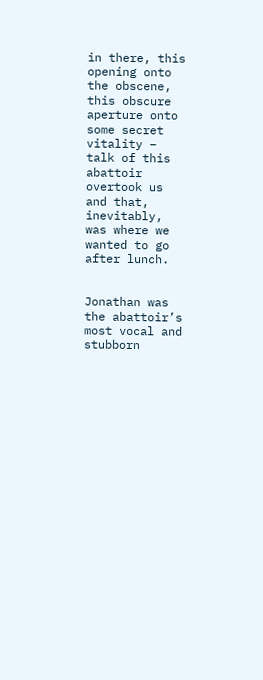in there, this opening onto the obscene, this obscure aperture onto some secret vitality – talk of this abattoir overtook us and that, inevitably, was where we wanted to go after lunch.


Jonathan was the abattoir’s most vocal and stubborn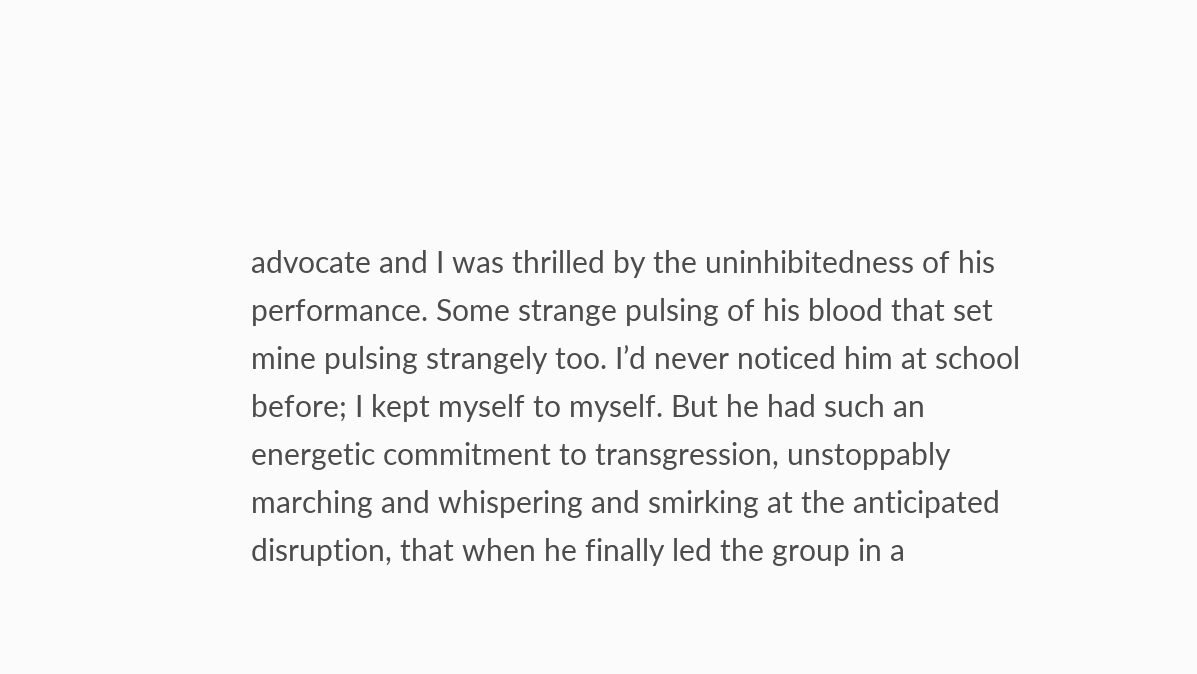advocate and I was thrilled by the uninhibitedness of his performance. Some strange pulsing of his blood that set mine pulsing strangely too. I’d never noticed him at school before; I kept myself to myself. But he had such an energetic commitment to transgression, unstoppably marching and whispering and smirking at the anticipated disruption, that when he finally led the group in a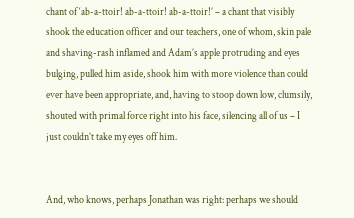chant of ‘ab-a-ttoir! ab-a-ttoir! ab-a-ttoir!’ – a chant that visibly shook the education officer and our teachers, one of whom, skin pale and shaving-rash inflamed and Adam’s apple protruding and eyes bulging, pulled him aside, shook him with more violence than could ever have been appropriate, and, having to stoop down low, clumsily, shouted with primal force right into his face, silencing all of us – I just couldn’t take my eyes off him.


And, who knows, perhaps Jonathan was right: perhaps we should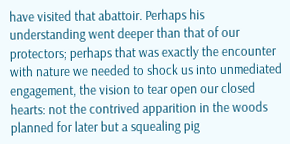have visited that abattoir. Perhaps his understanding went deeper than that of our protectors; perhaps that was exactly the encounter with nature we needed to shock us into unmediated engagement, the vision to tear open our closed hearts: not the contrived apparition in the woods planned for later but a squealing pig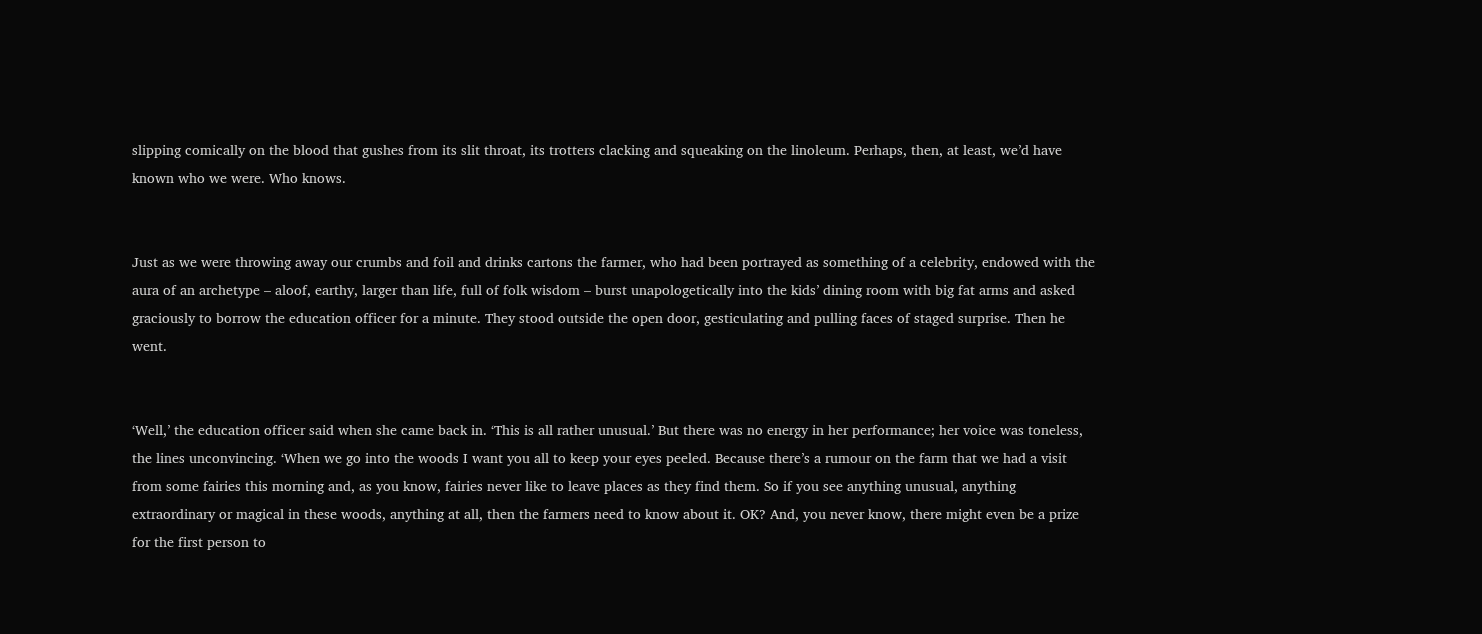slipping comically on the blood that gushes from its slit throat, its trotters clacking and squeaking on the linoleum. Perhaps, then, at least, we’d have known who we were. Who knows.


Just as we were throwing away our crumbs and foil and drinks cartons the farmer, who had been portrayed as something of a celebrity, endowed with the aura of an archetype – aloof, earthy, larger than life, full of folk wisdom – burst unapologetically into the kids’ dining room with big fat arms and asked graciously to borrow the education officer for a minute. They stood outside the open door, gesticulating and pulling faces of staged surprise. Then he went.


‘Well,’ the education officer said when she came back in. ‘This is all rather unusual.’ But there was no energy in her performance; her voice was toneless, the lines unconvincing. ‘When we go into the woods I want you all to keep your eyes peeled. Because there’s a rumour on the farm that we had a visit from some fairies this morning and, as you know, fairies never like to leave places as they find them. So if you see anything unusual, anything extraordinary or magical in these woods, anything at all, then the farmers need to know about it. OK? And, you never know, there might even be a prize for the first person to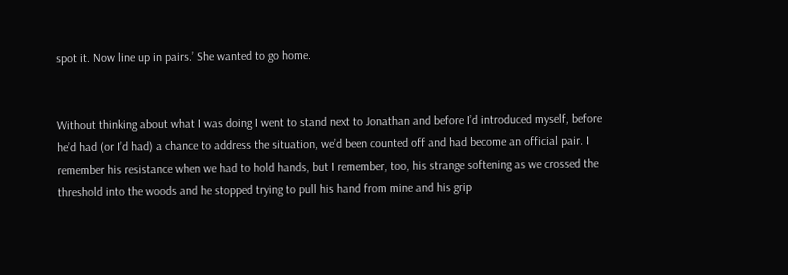spot it. Now line up in pairs.’ She wanted to go home.


Without thinking about what I was doing I went to stand next to Jonathan and before I’d introduced myself, before he’d had (or I’d had) a chance to address the situation, we’d been counted off and had become an official pair. I remember his resistance when we had to hold hands, but I remember, too, his strange softening as we crossed the threshold into the woods and he stopped trying to pull his hand from mine and his grip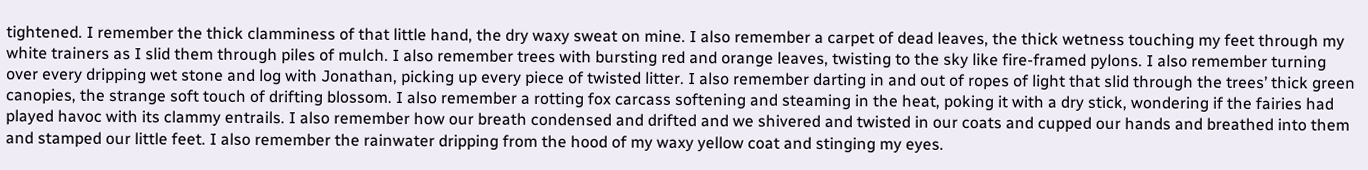tightened. I remember the thick clamminess of that little hand, the dry waxy sweat on mine. I also remember a carpet of dead leaves, the thick wetness touching my feet through my white trainers as I slid them through piles of mulch. I also remember trees with bursting red and orange leaves, twisting to the sky like fire-framed pylons. I also remember turning over every dripping wet stone and log with Jonathan, picking up every piece of twisted litter. I also remember darting in and out of ropes of light that slid through the trees’ thick green canopies, the strange soft touch of drifting blossom. I also remember a rotting fox carcass softening and steaming in the heat, poking it with a dry stick, wondering if the fairies had played havoc with its clammy entrails. I also remember how our breath condensed and drifted and we shivered and twisted in our coats and cupped our hands and breathed into them and stamped our little feet. I also remember the rainwater dripping from the hood of my waxy yellow coat and stinging my eyes.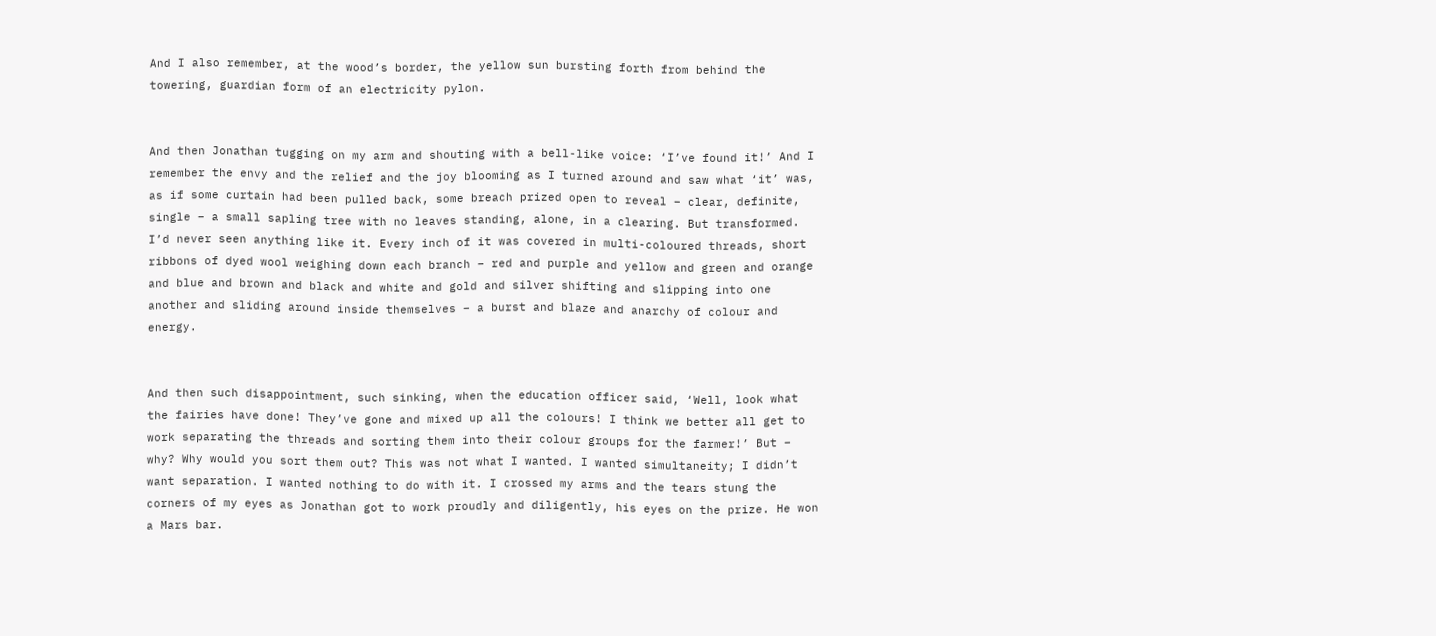And I also remember, at the wood’s border, the yellow sun bursting forth from behind the towering, guardian form of an electricity pylon.


And then Jonathan tugging on my arm and shouting with a bell-like voice: ‘I’ve found it!’ And I remember the envy and the relief and the joy blooming as I turned around and saw what ‘it’ was, as if some curtain had been pulled back, some breach prized open to reveal – clear, definite, single – a small sapling tree with no leaves standing, alone, in a clearing. But transformed. I’d never seen anything like it. Every inch of it was covered in multi-coloured threads, short ribbons of dyed wool weighing down each branch – red and purple and yellow and green and orange and blue and brown and black and white and gold and silver shifting and slipping into one another and sliding around inside themselves – a burst and blaze and anarchy of colour and energy.


And then such disappointment, such sinking, when the education officer said, ‘Well, look what the fairies have done! They’ve gone and mixed up all the colours! I think we better all get to work separating the threads and sorting them into their colour groups for the farmer!’ But – why? Why would you sort them out? This was not what I wanted. I wanted simultaneity; I didn’t want separation. I wanted nothing to do with it. I crossed my arms and the tears stung the corners of my eyes as Jonathan got to work proudly and diligently, his eyes on the prize. He won a Mars bar.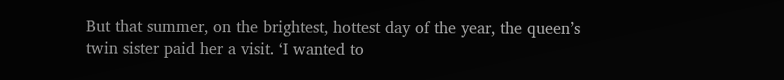But that summer, on the brightest, hottest day of the year, the queen’s twin sister paid her a visit. ‘I wanted to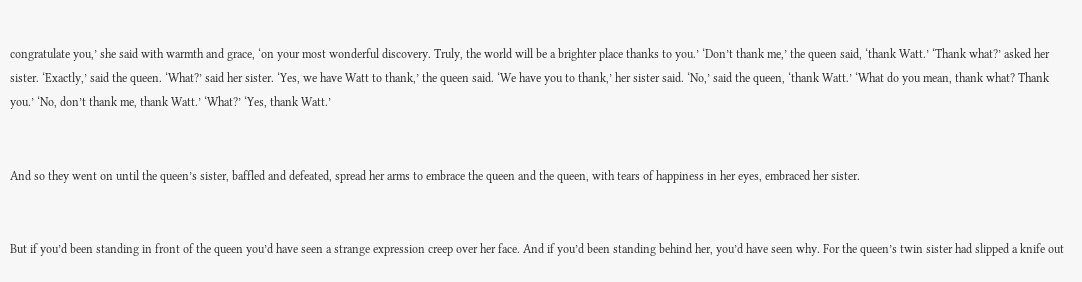congratulate you,’ she said with warmth and grace, ‘on your most wonderful discovery. Truly, the world will be a brighter place thanks to you.’ ‘Don’t thank me,’ the queen said, ‘thank Watt.’ ‘Thank what?’ asked her sister. ‘Exactly,’ said the queen. ‘What?’ said her sister. ‘Yes, we have Watt to thank,’ the queen said. ‘We have you to thank,’ her sister said. ‘No,’ said the queen, ‘thank Watt.’ ‘What do you mean, thank what? Thank you.’ ‘No, don’t thank me, thank Watt.’ ‘What?’ ‘Yes, thank Watt.’


And so they went on until the queen’s sister, baffled and defeated, spread her arms to embrace the queen and the queen, with tears of happiness in her eyes, embraced her sister.


But if you’d been standing in front of the queen you’d have seen a strange expression creep over her face. And if you’d been standing behind her, you’d have seen why. For the queen’s twin sister had slipped a knife out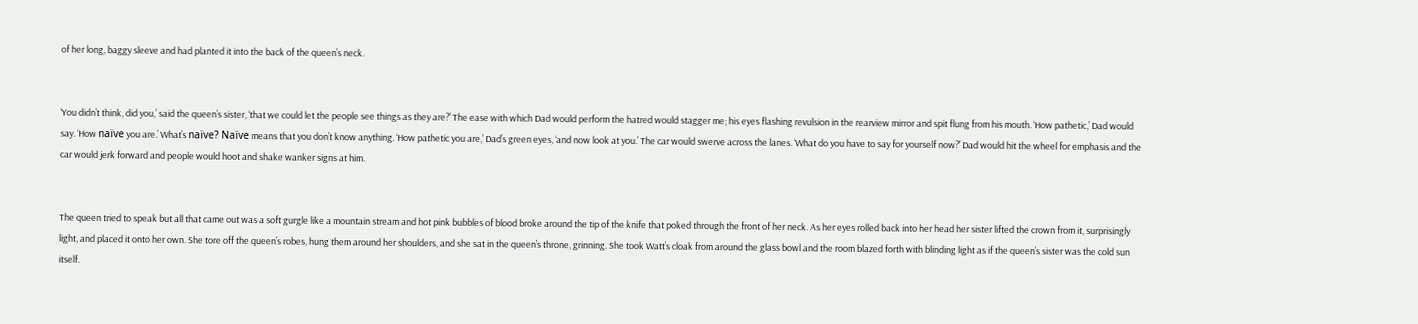of her long, baggy sleeve and had planted it into the back of the queen’s neck.


‘You didn’t think, did you,’ said the queen’s sister, ‘that we could let the people see things as they are?’ The ease with which Dad would perform the hatred would stagger me; his eyes flashing revulsion in the rearview mirror and spit flung from his mouth. ‘How pathetic,’ Dad would say. ‘How naïve you are.’ What’s naïve? Naïve means that you don’t know anything. ‘How pathetic you are,’ Dad’s green eyes, ‘and now look at you.’ The car would swerve across the lanes. ‘What do you have to say for yourself now?’ Dad would hit the wheel for emphasis and the car would jerk forward and people would hoot and shake wanker signs at him.


The queen tried to speak but all that came out was a soft gurgle like a mountain stream and hot pink bubbles of blood broke around the tip of the knife that poked through the front of her neck. As her eyes rolled back into her head her sister lifted the crown from it, surprisingly light, and placed it onto her own. She tore off the queen’s robes, hung them around her shoulders, and she sat in the queen’s throne, grinning. She took Watt’s cloak from around the glass bowl and the room blazed forth with blinding light as if the queen’s sister was the cold sun itself.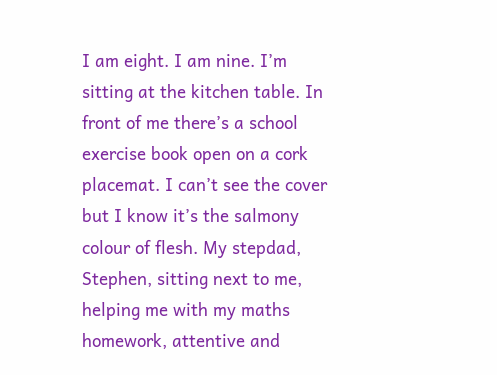I am eight. I am nine. I’m sitting at the kitchen table. In front of me there’s a school exercise book open on a cork placemat. I can’t see the cover but I know it’s the salmony colour of flesh. My stepdad, Stephen, sitting next to me, helping me with my maths homework, attentive and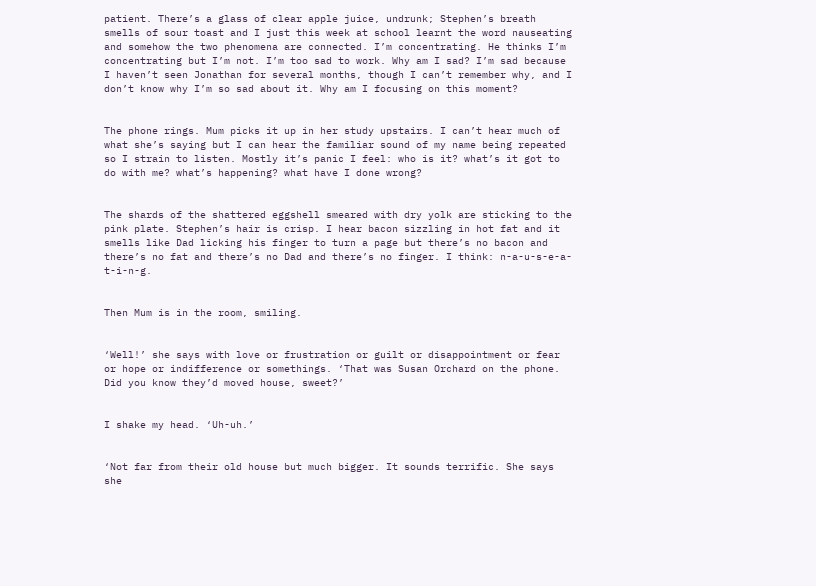patient. There’s a glass of clear apple juice, undrunk; Stephen’s breath smells of sour toast and I just this week at school learnt the word nauseating and somehow the two phenomena are connected. I’m concentrating. He thinks I’m concentrating but I’m not. I’m too sad to work. Why am I sad? I’m sad because I haven’t seen Jonathan for several months, though I can’t remember why, and I don’t know why I’m so sad about it. Why am I focusing on this moment?


The phone rings. Mum picks it up in her study upstairs. I can’t hear much of what she’s saying but I can hear the familiar sound of my name being repeated so I strain to listen. Mostly it’s panic I feel: who is it? what’s it got to do with me? what’s happening? what have I done wrong?


The shards of the shattered eggshell smeared with dry yolk are sticking to the pink plate. Stephen’s hair is crisp. I hear bacon sizzling in hot fat and it smells like Dad licking his finger to turn a page but there’s no bacon and there’s no fat and there’s no Dad and there’s no finger. I think: n-a-u-s-e-a-t-i-n-g.


Then Mum is in the room, smiling.


‘Well!’ she says with love or frustration or guilt or disappointment or fear or hope or indifference or somethings. ‘That was Susan Orchard on the phone. Did you know they’d moved house, sweet?’


I shake my head. ‘Uh-uh.’


‘Not far from their old house but much bigger. It sounds terrific. She says she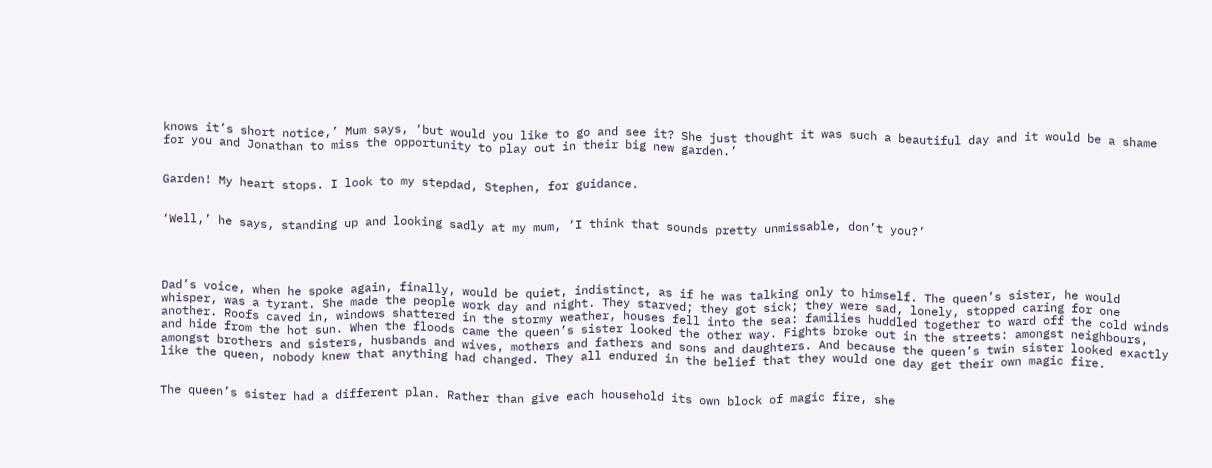knows it’s short notice,’ Mum says, ‘but would you like to go and see it? She just thought it was such a beautiful day and it would be a shame for you and Jonathan to miss the opportunity to play out in their big new garden.’


Garden! My heart stops. I look to my stepdad, Stephen, for guidance.


‘Well,’ he says, standing up and looking sadly at my mum, ‘I think that sounds pretty unmissable, don’t you?’




Dad’s voice, when he spoke again, finally, would be quiet, indistinct, as if he was talking only to himself. The queen’s sister, he would whisper, was a tyrant. She made the people work day and night. They starved; they got sick; they were sad, lonely, stopped caring for one another. Roofs caved in, windows shattered in the stormy weather, houses fell into the sea: families huddled together to ward off the cold winds and hide from the hot sun. When the floods came the queen’s sister looked the other way. Fights broke out in the streets: amongst neighbours, amongst brothers and sisters, husbands and wives, mothers and fathers and sons and daughters. And because the queen’s twin sister looked exactly like the queen, nobody knew that anything had changed. They all endured in the belief that they would one day get their own magic fire.


The queen’s sister had a different plan. Rather than give each household its own block of magic fire, she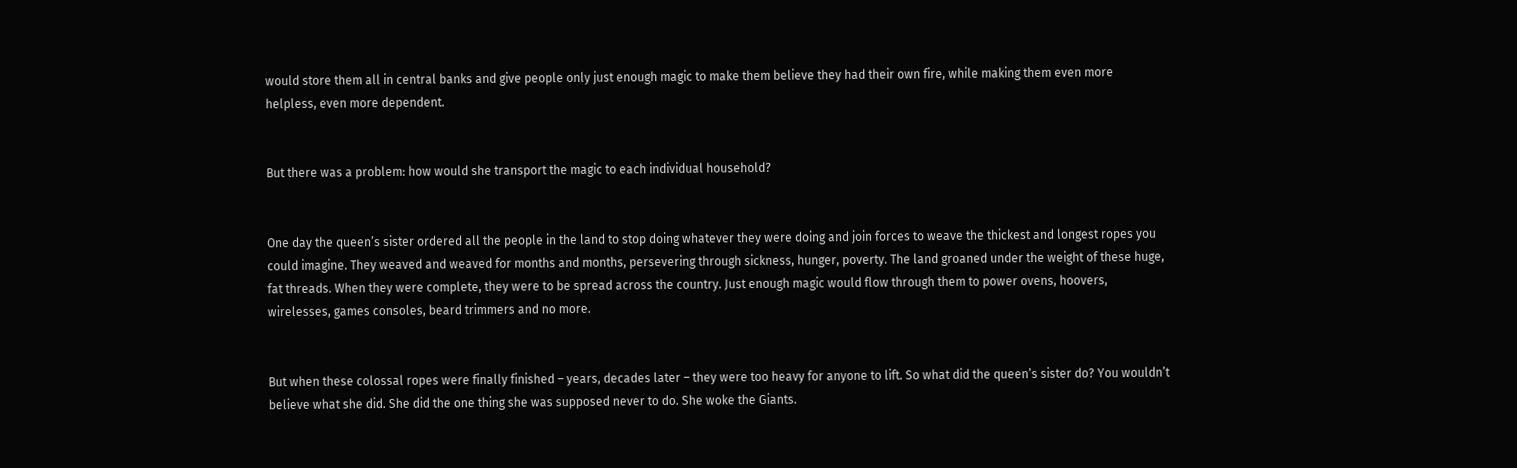would store them all in central banks and give people only just enough magic to make them believe they had their own fire, while making them even more helpless, even more dependent.


But there was a problem: how would she transport the magic to each individual household?


One day the queen’s sister ordered all the people in the land to stop doing whatever they were doing and join forces to weave the thickest and longest ropes you could imagine. They weaved and weaved for months and months, persevering through sickness, hunger, poverty. The land groaned under the weight of these huge, fat threads. When they were complete, they were to be spread across the country. Just enough magic would flow through them to power ovens, hoovers, wirelesses, games consoles, beard trimmers and no more.


But when these colossal ropes were finally finished – years, decades later – they were too heavy for anyone to lift. So what did the queen’s sister do? You wouldn’t believe what she did. She did the one thing she was supposed never to do. She woke the Giants.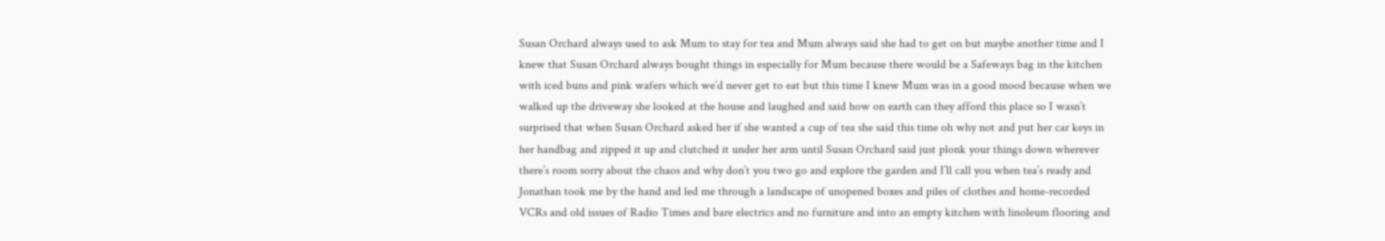Susan Orchard always used to ask Mum to stay for tea and Mum always said she had to get on but maybe another time and I knew that Susan Orchard always bought things in especially for Mum because there would be a Safeways bag in the kitchen with iced buns and pink wafers which we’d never get to eat but this time I knew Mum was in a good mood because when we walked up the driveway she looked at the house and laughed and said how on earth can they afford this place so I wasn’t surprised that when Susan Orchard asked her if she wanted a cup of tea she said this time oh why not and put her car keys in her handbag and zipped it up and clutched it under her arm until Susan Orchard said just plonk your things down wherever there’s room sorry about the chaos and why don’t you two go and explore the garden and I’ll call you when tea’s ready and Jonathan took me by the hand and led me through a landscape of unopened boxes and piles of clothes and home-recorded VCRs and old issues of Radio Times and bare electrics and no furniture and into an empty kitchen with linoleum flooring and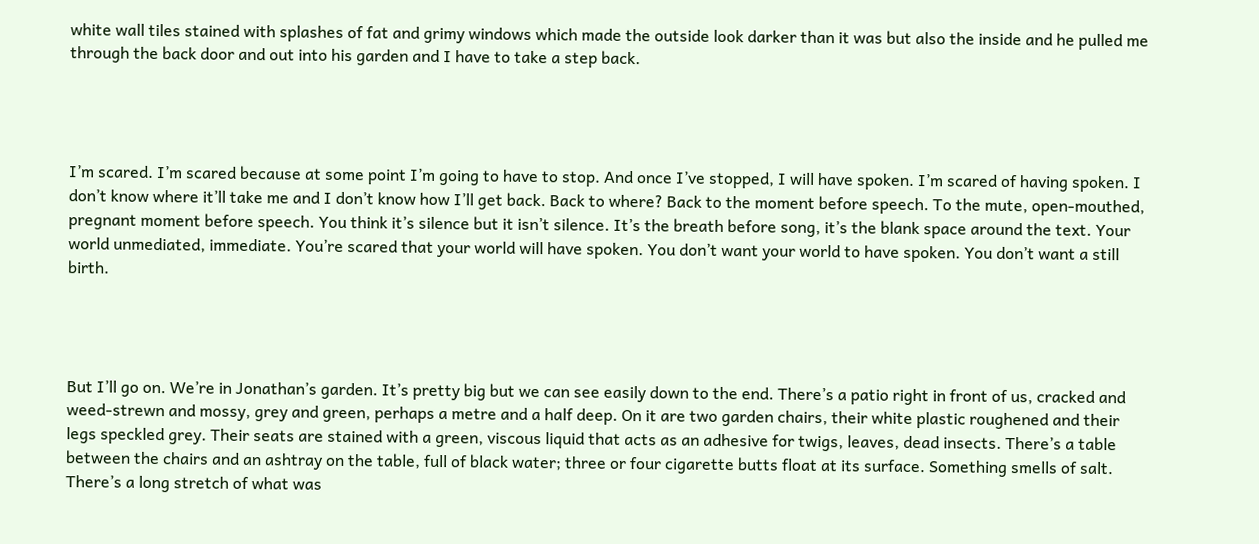white wall tiles stained with splashes of fat and grimy windows which made the outside look darker than it was but also the inside and he pulled me through the back door and out into his garden and I have to take a step back.




I’m scared. I’m scared because at some point I’m going to have to stop. And once I’ve stopped, I will have spoken. I’m scared of having spoken. I don’t know where it’ll take me and I don’t know how I’ll get back. Back to where? Back to the moment before speech. To the mute, open-mouthed, pregnant moment before speech. You think it’s silence but it isn’t silence. It’s the breath before song, it’s the blank space around the text. Your world unmediated, immediate. You’re scared that your world will have spoken. You don’t want your world to have spoken. You don’t want a still birth.




But I’ll go on. We’re in Jonathan’s garden. It’s pretty big but we can see easily down to the end. There’s a patio right in front of us, cracked and weed-strewn and mossy, grey and green, perhaps a metre and a half deep. On it are two garden chairs, their white plastic roughened and their legs speckled grey. Their seats are stained with a green, viscous liquid that acts as an adhesive for twigs, leaves, dead insects. There’s a table between the chairs and an ashtray on the table, full of black water; three or four cigarette butts float at its surface. Something smells of salt. There’s a long stretch of what was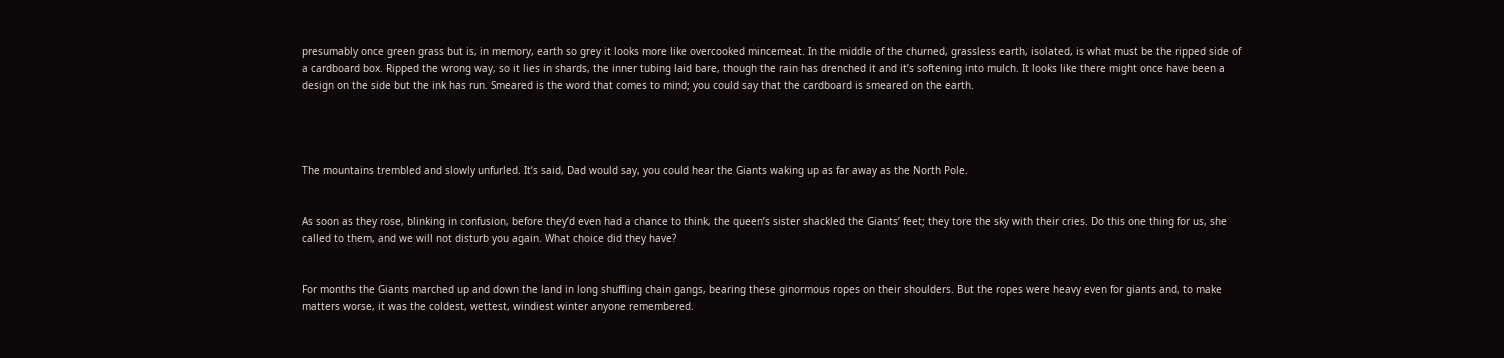presumably once green grass but is, in memory, earth so grey it looks more like overcooked mincemeat. In the middle of the churned, grassless earth, isolated, is what must be the ripped side of a cardboard box. Ripped the wrong way, so it lies in shards, the inner tubing laid bare, though the rain has drenched it and it’s softening into mulch. It looks like there might once have been a design on the side but the ink has run. Smeared is the word that comes to mind; you could say that the cardboard is smeared on the earth.




The mountains trembled and slowly unfurled. It’s said, Dad would say, you could hear the Giants waking up as far away as the North Pole.


As soon as they rose, blinking in confusion, before they’d even had a chance to think, the queen’s sister shackled the Giants’ feet; they tore the sky with their cries. Do this one thing for us, she called to them, and we will not disturb you again. What choice did they have?


For months the Giants marched up and down the land in long shuffling chain gangs, bearing these ginormous ropes on their shoulders. But the ropes were heavy even for giants and, to make matters worse, it was the coldest, wettest, windiest winter anyone remembered.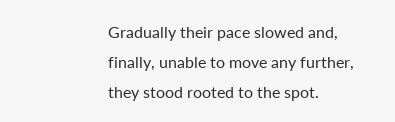Gradually their pace slowed and, finally, unable to move any further, they stood rooted to the spot.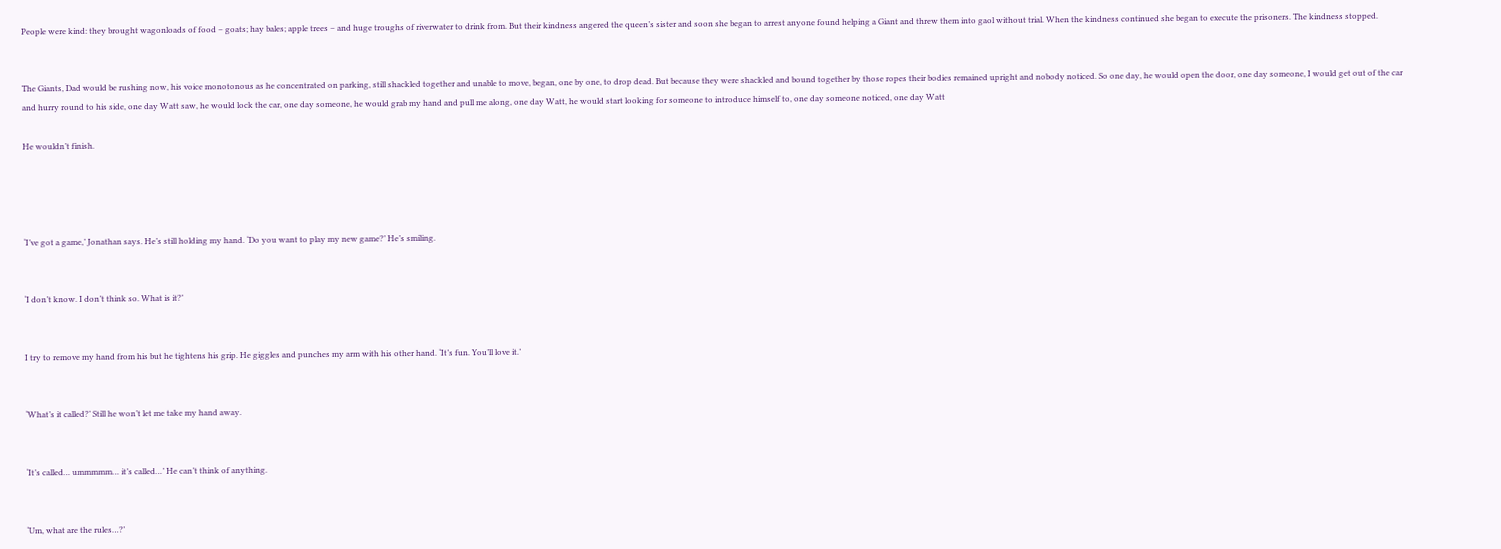People were kind: they brought wagonloads of food – goats; hay bales; apple trees – and huge troughs of riverwater to drink from. But their kindness angered the queen’s sister and soon she began to arrest anyone found helping a Giant and threw them into gaol without trial. When the kindness continued she began to execute the prisoners. The kindness stopped.


The Giants, Dad would be rushing now, his voice monotonous as he concentrated on parking, still shackled together and unable to move, began, one by one, to drop dead. But because they were shackled and bound together by those ropes their bodies remained upright and nobody noticed. So one day, he would open the door, one day someone, I would get out of the car and hurry round to his side, one day Watt saw, he would lock the car, one day someone, he would grab my hand and pull me along, one day Watt, he would start looking for someone to introduce himself to, one day someone noticed, one day Watt

He wouldn’t finish.




‘I’ve got a game,’ Jonathan says. He’s still holding my hand. ‘Do you want to play my new game?’ He’s smiling.


‘I don’t know. I don’t think so. What is it?’


I try to remove my hand from his but he tightens his grip. He giggles and punches my arm with his other hand. ‘It’s fun. You’ll love it.’


‘What’s it called?’ Still he won’t let me take my hand away.


‘It’s called… ummmmm… it’s called…’ He can’t think of anything.


‘Um, what are the rules…?’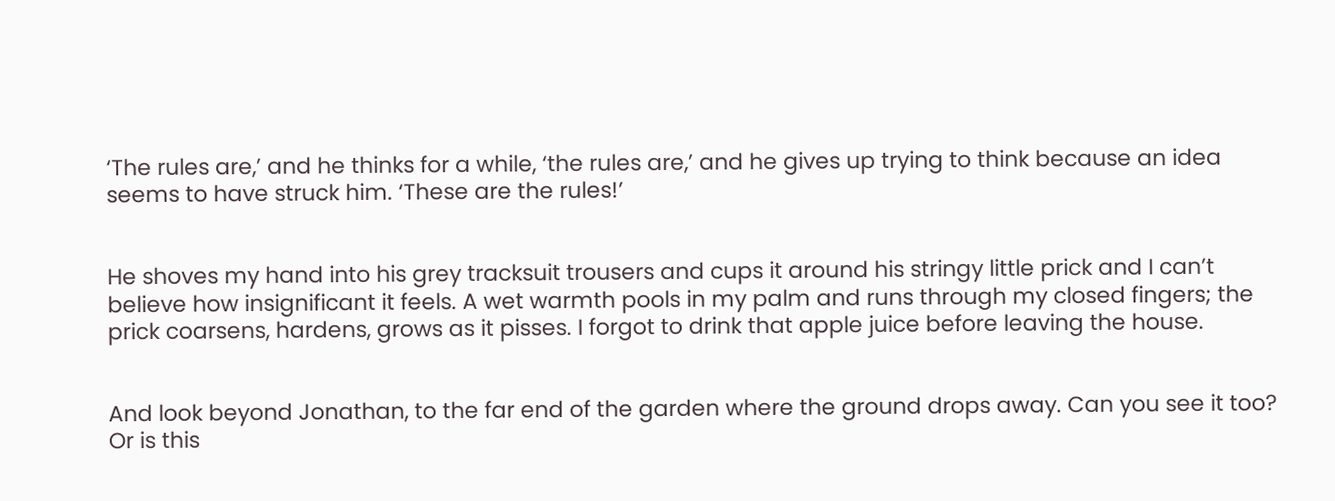‘The rules are,’ and he thinks for a while, ‘the rules are,’ and he gives up trying to think because an idea seems to have struck him. ‘These are the rules!’


He shoves my hand into his grey tracksuit trousers and cups it around his stringy little prick and I can’t believe how insignificant it feels. A wet warmth pools in my palm and runs through my closed fingers; the prick coarsens, hardens, grows as it pisses. I forgot to drink that apple juice before leaving the house.


And look beyond Jonathan, to the far end of the garden where the ground drops away. Can you see it too? Or is this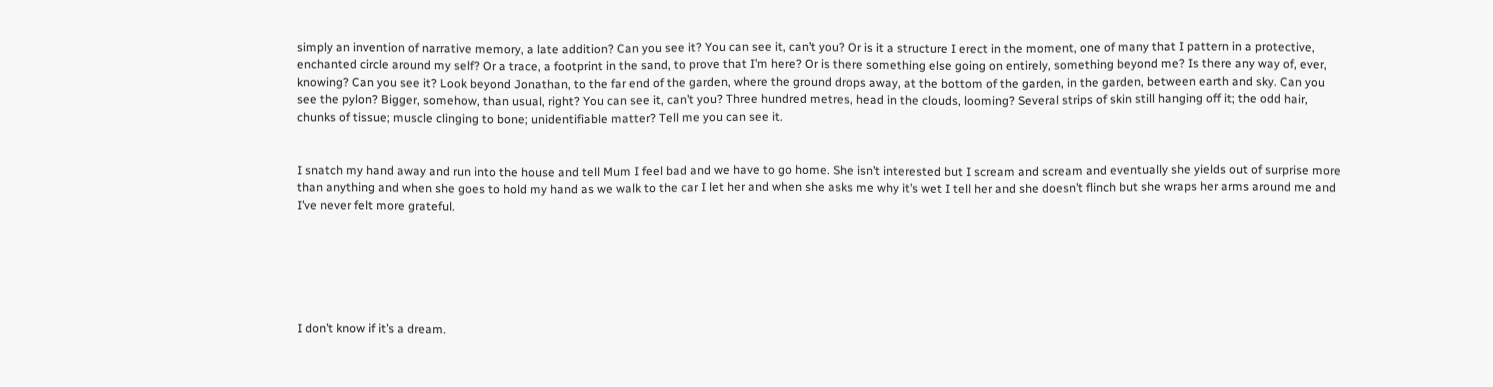simply an invention of narrative memory, a late addition? Can you see it? You can see it, can’t you? Or is it a structure I erect in the moment, one of many that I pattern in a protective, enchanted circle around my self? Or a trace, a footprint in the sand, to prove that I’m here? Or is there something else going on entirely, something beyond me? Is there any way of, ever, knowing? Can you see it? Look beyond Jonathan, to the far end of the garden, where the ground drops away, at the bottom of the garden, in the garden, between earth and sky. Can you see the pylon? Bigger, somehow, than usual, right? You can see it, can’t you? Three hundred metres, head in the clouds, looming? Several strips of skin still hanging off it; the odd hair, chunks of tissue; muscle clinging to bone; unidentifiable matter? Tell me you can see it.


I snatch my hand away and run into the house and tell Mum I feel bad and we have to go home. She isn’t interested but I scream and scream and eventually she yields out of surprise more than anything and when she goes to hold my hand as we walk to the car I let her and when she asks me why it’s wet I tell her and she doesn’t flinch but she wraps her arms around me and I’ve never felt more grateful.






I don’t know if it’s a dream.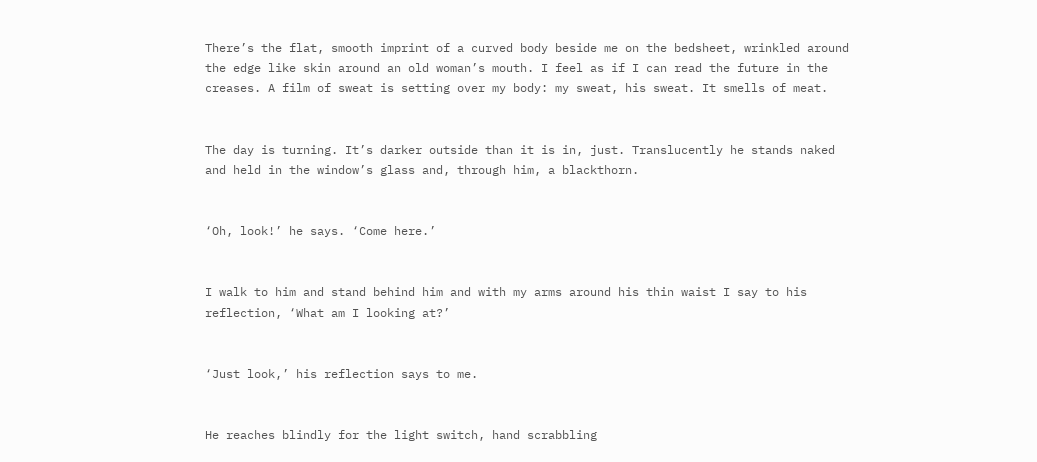There’s the flat, smooth imprint of a curved body beside me on the bedsheet, wrinkled around the edge like skin around an old woman’s mouth. I feel as if I can read the future in the creases. A film of sweat is setting over my body: my sweat, his sweat. It smells of meat.


The day is turning. It’s darker outside than it is in, just. Translucently he stands naked and held in the window’s glass and, through him, a blackthorn.


‘Oh, look!’ he says. ‘Come here.’


I walk to him and stand behind him and with my arms around his thin waist I say to his reflection, ‘What am I looking at?’


‘Just look,’ his reflection says to me.


He reaches blindly for the light switch, hand scrabbling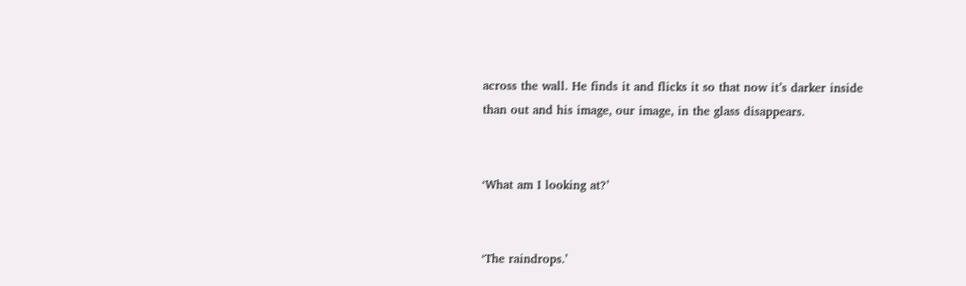across the wall. He finds it and flicks it so that now it’s darker inside than out and his image, our image, in the glass disappears.


‘What am I looking at?’


‘The raindrops.’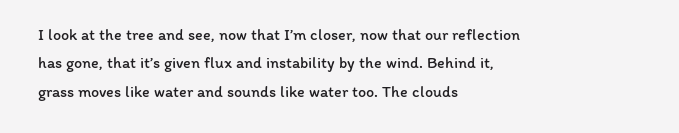I look at the tree and see, now that I’m closer, now that our reflection has gone, that it’s given flux and instability by the wind. Behind it, grass moves like water and sounds like water too. The clouds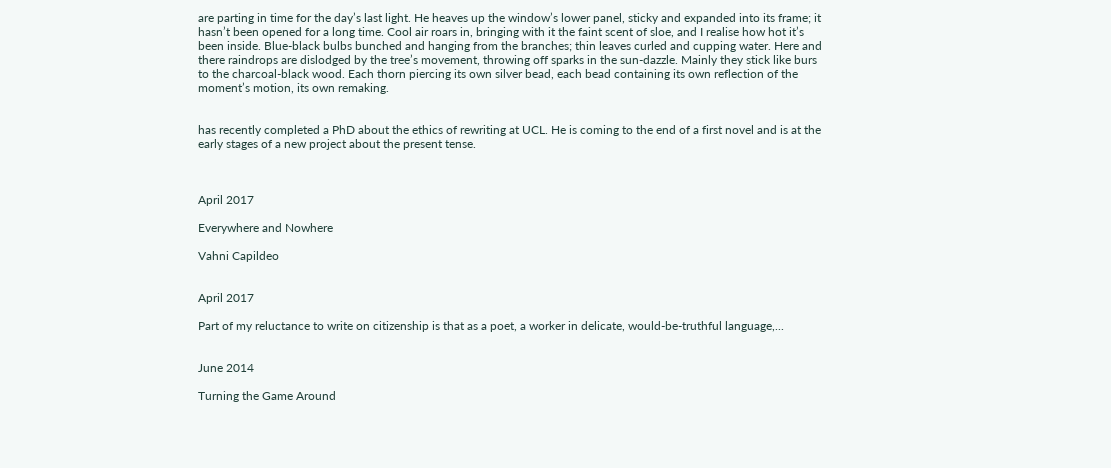are parting in time for the day’s last light. He heaves up the window’s lower panel, sticky and expanded into its frame; it hasn’t been opened for a long time. Cool air roars in, bringing with it the faint scent of sloe, and I realise how hot it’s been inside. Blue-black bulbs bunched and hanging from the branches; thin leaves curled and cupping water. Here and there raindrops are dislodged by the tree’s movement, throwing off sparks in the sun-dazzle. Mainly they stick like burs to the charcoal-black wood. Each thorn piercing its own silver bead, each bead containing its own reflection of the moment’s motion, its own remaking.


has recently completed a PhD about the ethics of rewriting at UCL. He is coming to the end of a first novel and is at the early stages of a new project about the present tense.



April 2017

Everywhere and Nowhere

Vahni Capildeo


April 2017

Part of my reluctance to write on citizenship is that as a poet, a worker in delicate, would-be-truthful language,...


June 2014

Turning the Game Around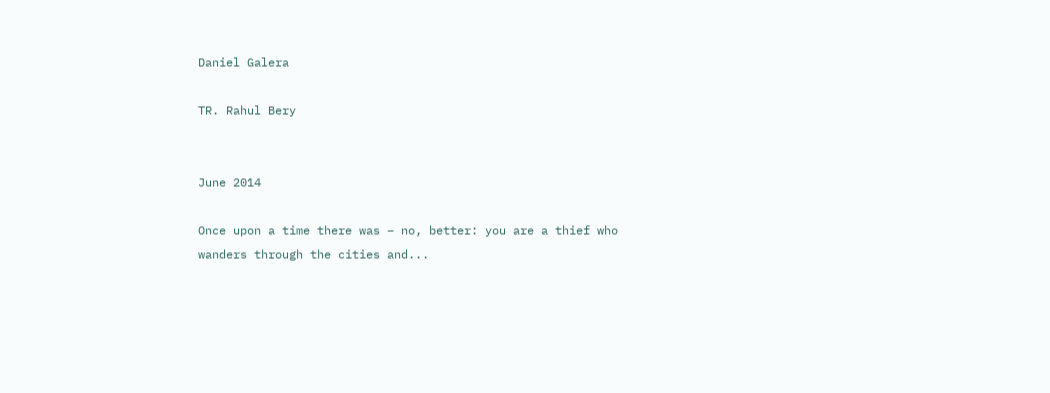Daniel Galera

TR. Rahul Bery


June 2014

Once upon a time there was – no, better: you are a thief who wanders through the cities and...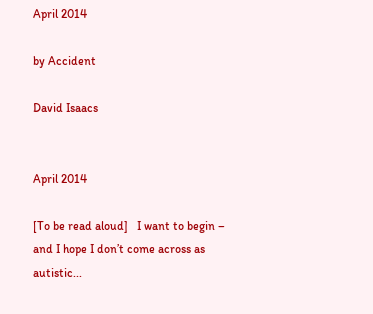April 2014

by Accident

David Isaacs


April 2014

[To be read aloud]   I want to begin – and I hope I don’t come across as autistic...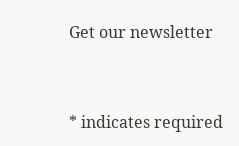Get our newsletter


* indicates required